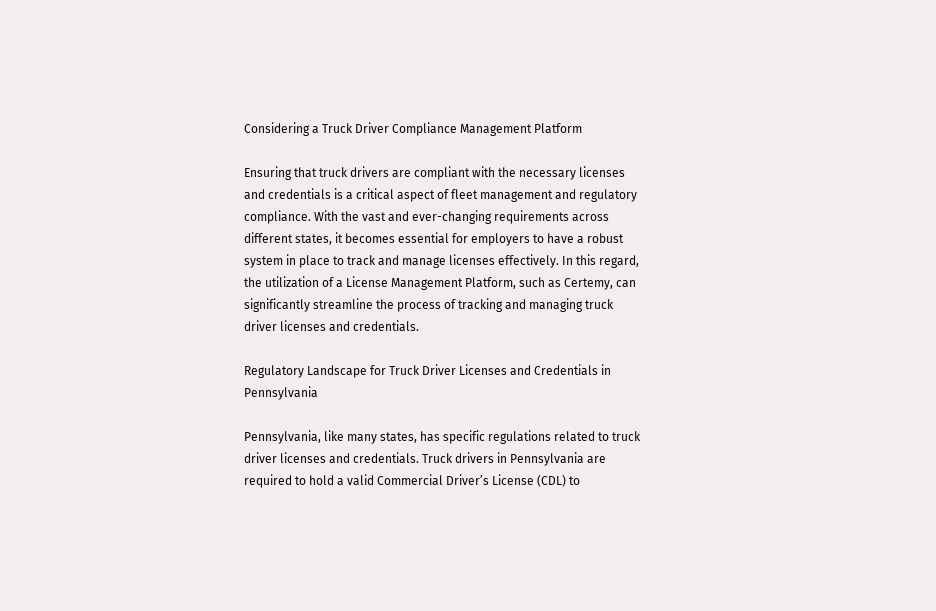Considering a Truck Driver Compliance Management Platform

Ensuring that truck drivers are compliant with the necessary licenses and credentials is a critical aspect of fleet management and regulatory compliance. With the vast and ever-changing requirements across different states, it becomes essential for employers to have a robust system in place to track and manage licenses effectively. In this regard, the utilization of a License Management Platform, such as Certemy, can significantly streamline the process of tracking and managing truck driver licenses and credentials.

Regulatory Landscape for Truck Driver Licenses and Credentials in Pennsylvania

Pennsylvania, like many states, has specific regulations related to truck driver licenses and credentials. Truck drivers in Pennsylvania are required to hold a valid Commercial Driver’s License (CDL) to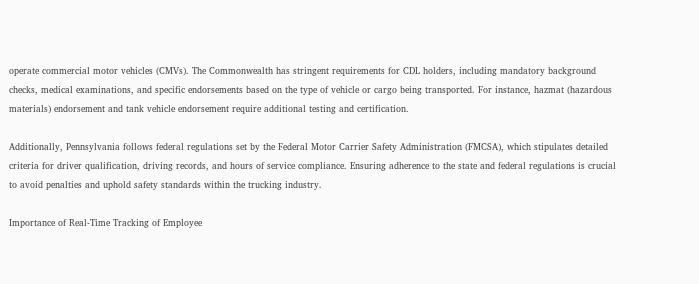operate commercial motor vehicles (CMVs). The Commonwealth has stringent requirements for CDL holders, including mandatory background checks, medical examinations, and specific endorsements based on the type of vehicle or cargo being transported. For instance, hazmat (hazardous materials) endorsement and tank vehicle endorsement require additional testing and certification.

Additionally, Pennsylvania follows federal regulations set by the Federal Motor Carrier Safety Administration (FMCSA), which stipulates detailed criteria for driver qualification, driving records, and hours of service compliance. Ensuring adherence to the state and federal regulations is crucial to avoid penalties and uphold safety standards within the trucking industry.

Importance of Real-Time Tracking of Employee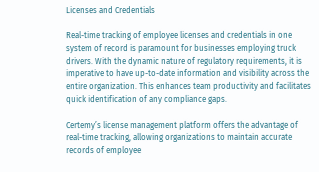Licenses and Credentials

Real-time tracking of employee licenses and credentials in one system of record is paramount for businesses employing truck drivers. With the dynamic nature of regulatory requirements, it is imperative to have up-to-date information and visibility across the entire organization. This enhances team productivity and facilitates quick identification of any compliance gaps.

Certemy’s license management platform offers the advantage of real-time tracking, allowing organizations to maintain accurate records of employee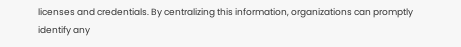licenses and credentials. By centralizing this information, organizations can promptly identify any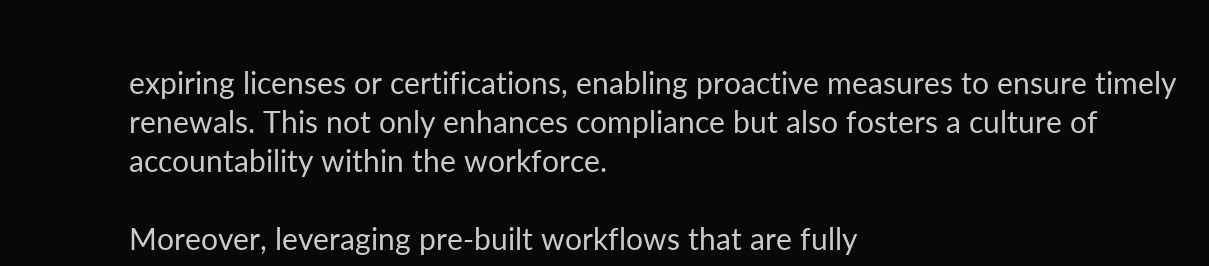expiring licenses or certifications, enabling proactive measures to ensure timely renewals. This not only enhances compliance but also fosters a culture of accountability within the workforce.

Moreover, leveraging pre-built workflows that are fully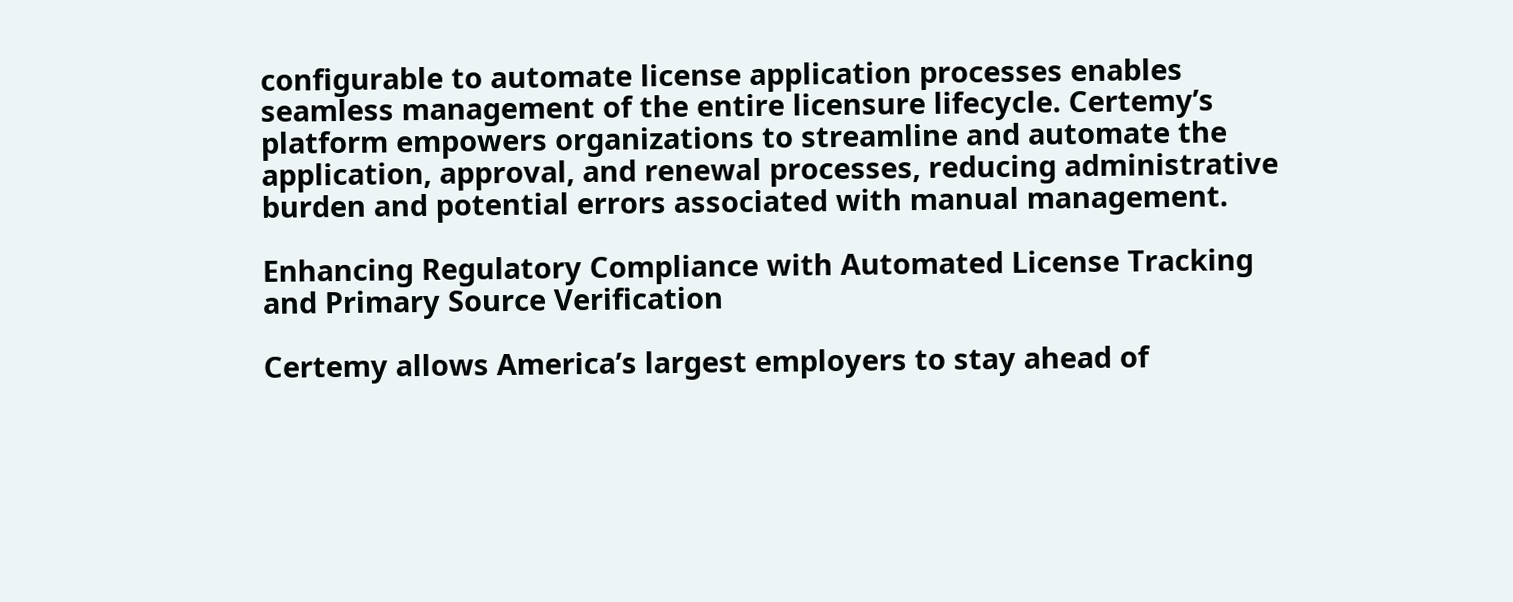configurable to automate license application processes enables seamless management of the entire licensure lifecycle. Certemy’s platform empowers organizations to streamline and automate the application, approval, and renewal processes, reducing administrative burden and potential errors associated with manual management.

Enhancing Regulatory Compliance with Automated License Tracking and Primary Source Verification

Certemy allows America’s largest employers to stay ahead of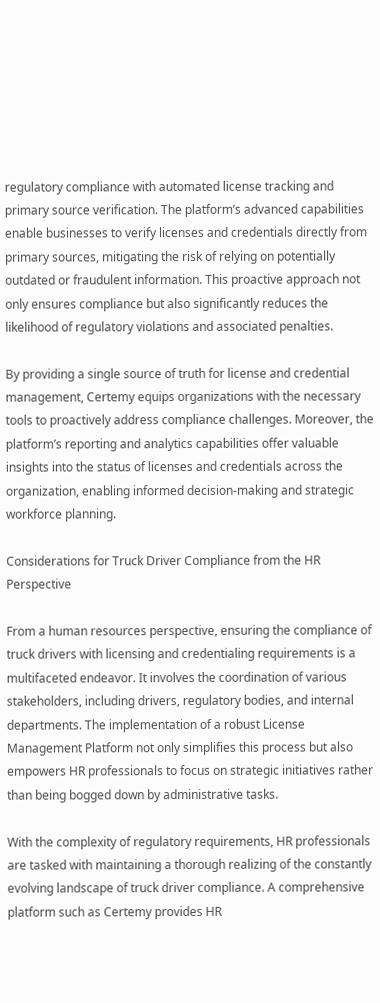regulatory compliance with automated license tracking and primary source verification. The platform’s advanced capabilities enable businesses to verify licenses and credentials directly from primary sources, mitigating the risk of relying on potentially outdated or fraudulent information. This proactive approach not only ensures compliance but also significantly reduces the likelihood of regulatory violations and associated penalties.

By providing a single source of truth for license and credential management, Certemy equips organizations with the necessary tools to proactively address compliance challenges. Moreover, the platform’s reporting and analytics capabilities offer valuable insights into the status of licenses and credentials across the organization, enabling informed decision-making and strategic workforce planning.

Considerations for Truck Driver Compliance from the HR Perspective

From a human resources perspective, ensuring the compliance of truck drivers with licensing and credentialing requirements is a multifaceted endeavor. It involves the coordination of various stakeholders, including drivers, regulatory bodies, and internal departments. The implementation of a robust License Management Platform not only simplifies this process but also empowers HR professionals to focus on strategic initiatives rather than being bogged down by administrative tasks.

With the complexity of regulatory requirements, HR professionals are tasked with maintaining a thorough realizing of the constantly evolving landscape of truck driver compliance. A comprehensive platform such as Certemy provides HR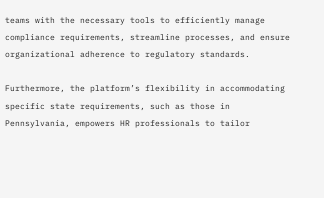teams with the necessary tools to efficiently manage compliance requirements, streamline processes, and ensure organizational adherence to regulatory standards.

Furthermore, the platform’s flexibility in accommodating specific state requirements, such as those in Pennsylvania, empowers HR professionals to tailor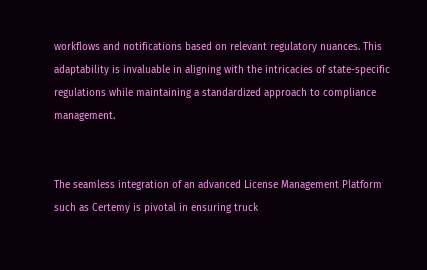workflows and notifications based on relevant regulatory nuances. This adaptability is invaluable in aligning with the intricacies of state-specific regulations while maintaining a standardized approach to compliance management.


The seamless integration of an advanced License Management Platform such as Certemy is pivotal in ensuring truck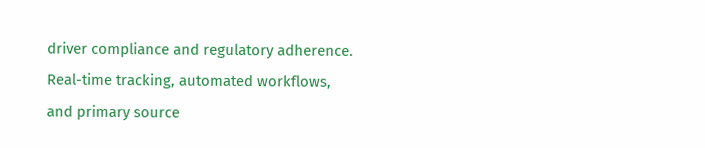driver compliance and regulatory adherence. Real-time tracking, automated workflows, and primary source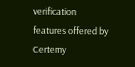verification features offered by Certemy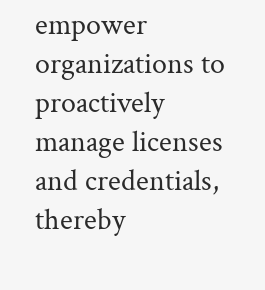empower organizations to proactively manage licenses and credentials, thereby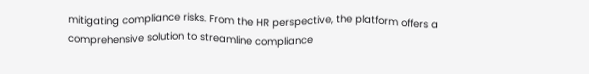mitigating compliance risks. From the HR perspective, the platform offers a comprehensive solution to streamline compliance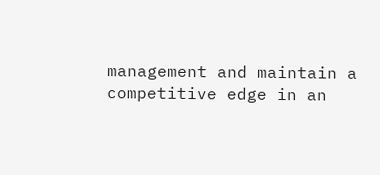management and maintain a competitive edge in an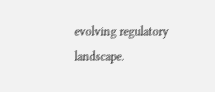evolving regulatory landscape.